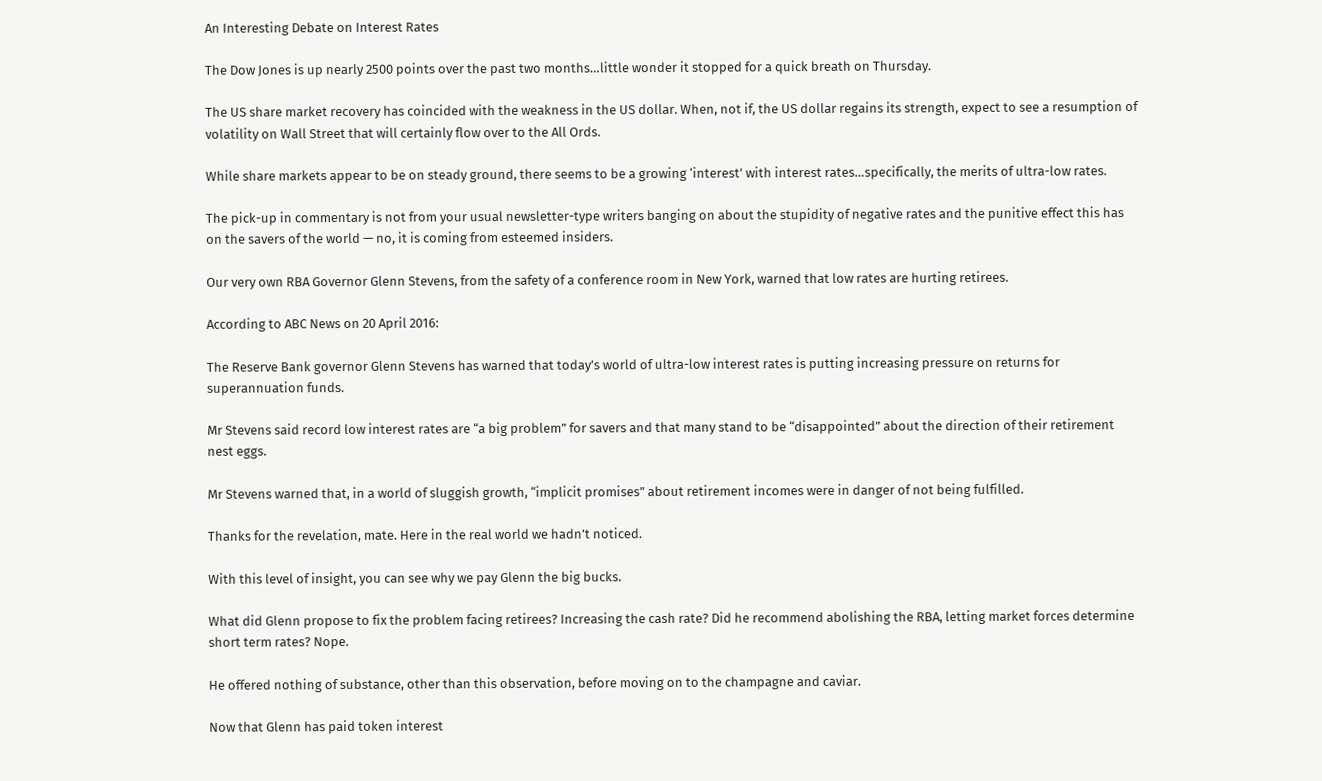An Interesting Debate on Interest Rates

The Dow Jones is up nearly 2500 points over the past two months…little wonder it stopped for a quick breath on Thursday.

The US share market recovery has coincided with the weakness in the US dollar. When, not if, the US dollar regains its strength, expect to see a resumption of volatility on Wall Street that will certainly flow over to the All Ords.

While share markets appear to be on steady ground, there seems to be a growing ‘interest’ with interest rates…specifically, the merits of ultra-low rates.

The pick-up in commentary is not from your usual newsletter-type writers banging on about the stupidity of negative rates and the punitive effect this has on the savers of the world — no, it is coming from esteemed insiders.

Our very own RBA Governor Glenn Stevens, from the safety of a conference room in New York, warned that low rates are hurting retirees.

According to ABC News on 20 April 2016:

The Reserve Bank governor Glenn Stevens has warned that today’s world of ultra-low interest rates is putting increasing pressure on returns for superannuation funds.

Mr Stevens said record low interest rates are “a big problem” for savers and that many stand to be “disappointed” about the direction of their retirement nest eggs.

Mr Stevens warned that, in a world of sluggish growth, “implicit promises” about retirement incomes were in danger of not being fulfilled.

Thanks for the revelation, mate. Here in the real world we hadn’t noticed.

With this level of insight, you can see why we pay Glenn the big bucks.

What did Glenn propose to fix the problem facing retirees? Increasing the cash rate? Did he recommend abolishing the RBA, letting market forces determine short term rates? Nope.

He offered nothing of substance, other than this observation, before moving on to the champagne and caviar.

Now that Glenn has paid token interest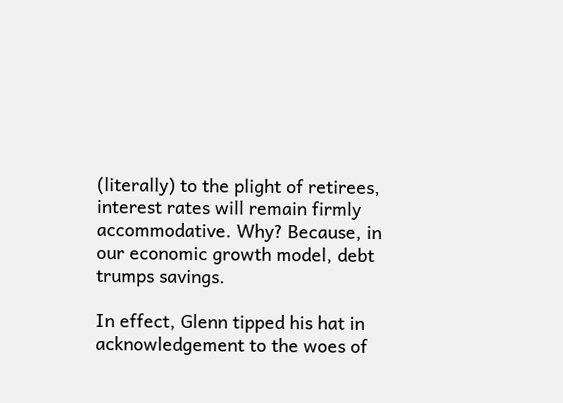(literally) to the plight of retirees, interest rates will remain firmly accommodative. Why? Because, in our economic growth model, debt trumps savings.

In effect, Glenn tipped his hat in acknowledgement to the woes of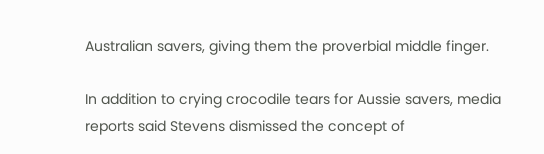Australian savers, giving them the proverbial middle finger.

In addition to crying crocodile tears for Aussie savers, media reports said Stevens dismissed the concept of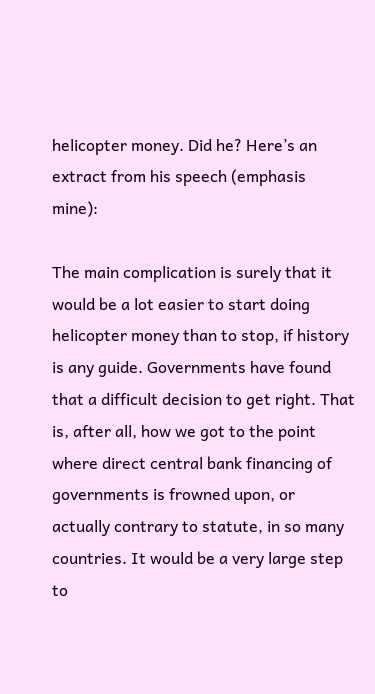helicopter money. Did he? Here’s an extract from his speech (emphasis mine):

The main complication is surely that it would be a lot easier to start doing helicopter money than to stop, if history is any guide. Governments have found that a difficult decision to get right. That is, after all, how we got to the point where direct central bank financing of governments is frowned upon, or actually contrary to statute, in so many countries. It would be a very large step to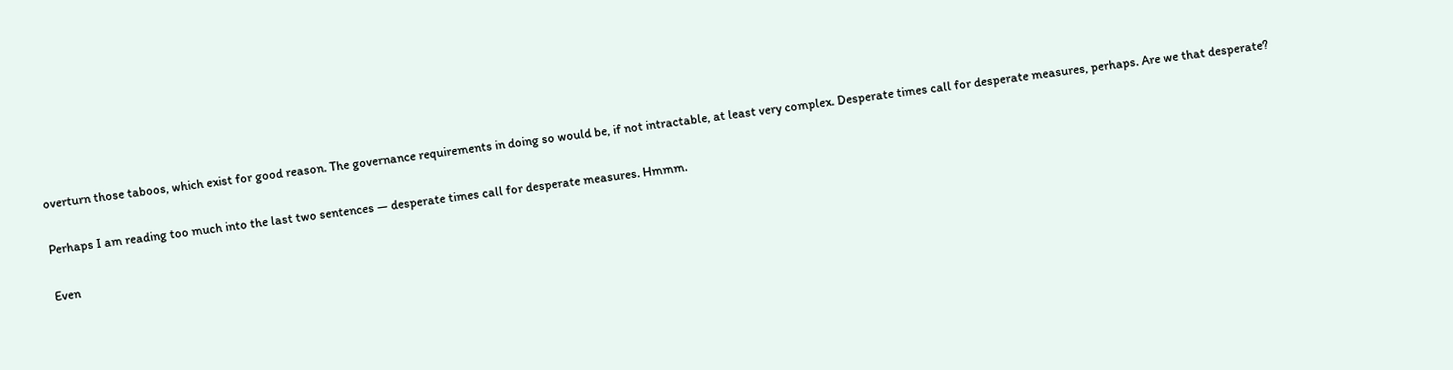overturn those taboos, which exist for good reason. The governance requirements in doing so would be, if not intractable, at least very complex. Desperate times call for desperate measures, perhaps. Are we that desperate?

Perhaps I am reading too much into the last two sentences — desperate times call for desperate measures. Hmmm.

Even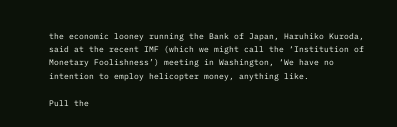the economic looney running the Bank of Japan, Haruhiko Kuroda, said at the recent IMF (which we might call the ‘Institution of Monetary Foolishness’) meeting in Washington, ‘We have no intention to employ helicopter money, anything like.

Pull the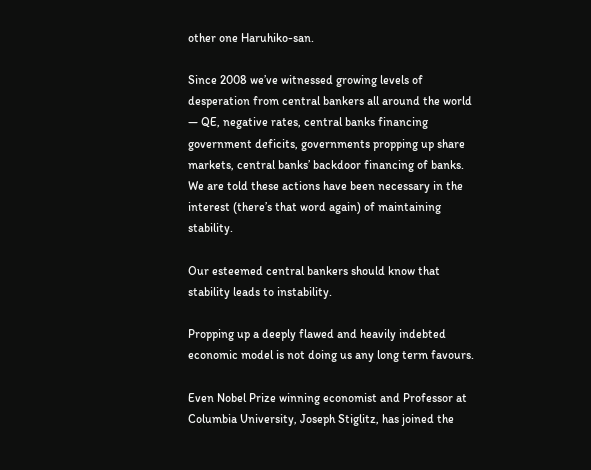other one Haruhiko-san.

Since 2008 we’ve witnessed growing levels of desperation from central bankers all around the world — QE, negative rates, central banks financing government deficits, governments propping up share markets, central banks’ backdoor financing of banks. We are told these actions have been necessary in the interest (there’s that word again) of maintaining stability.

Our esteemed central bankers should know that stability leads to instability.

Propping up a deeply flawed and heavily indebted economic model is not doing us any long term favours.

Even Nobel Prize winning economist and Professor at Columbia University, Joseph Stiglitz, has joined the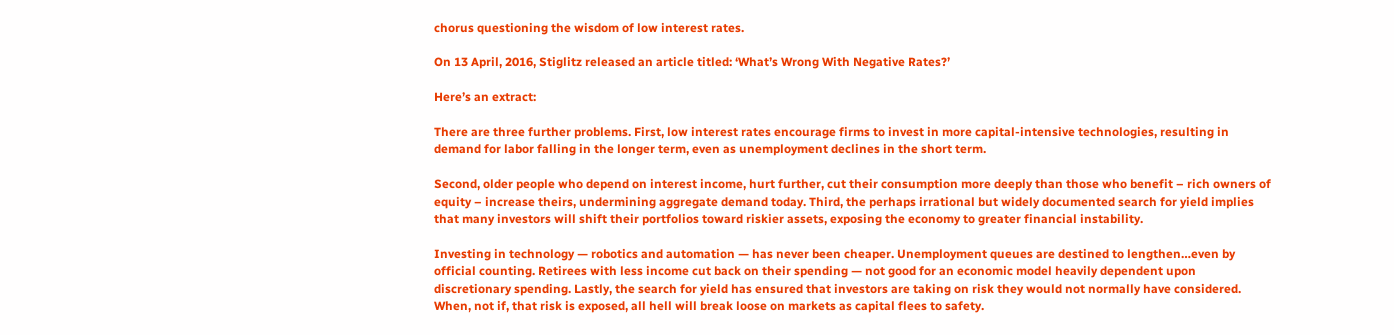chorus questioning the wisdom of low interest rates.

On 13 April, 2016, Stiglitz released an article titled: ‘What’s Wrong With Negative Rates?’

Here’s an extract:

There are three further problems. First, low interest rates encourage firms to invest in more capital-intensive technologies, resulting in demand for labor falling in the longer term, even as unemployment declines in the short term.

Second, older people who depend on interest income, hurt further, cut their consumption more deeply than those who benefit – rich owners of equity – increase theirs, undermining aggregate demand today. Third, the perhaps irrational but widely documented search for yield implies that many investors will shift their portfolios toward riskier assets, exposing the economy to greater financial instability.

Investing in technology — robotics and automation — has never been cheaper. Unemployment queues are destined to lengthen…even by official counting. Retirees with less income cut back on their spending — not good for an economic model heavily dependent upon discretionary spending. Lastly, the search for yield has ensured that investors are taking on risk they would not normally have considered. When, not if, that risk is exposed, all hell will break loose on markets as capital flees to safety.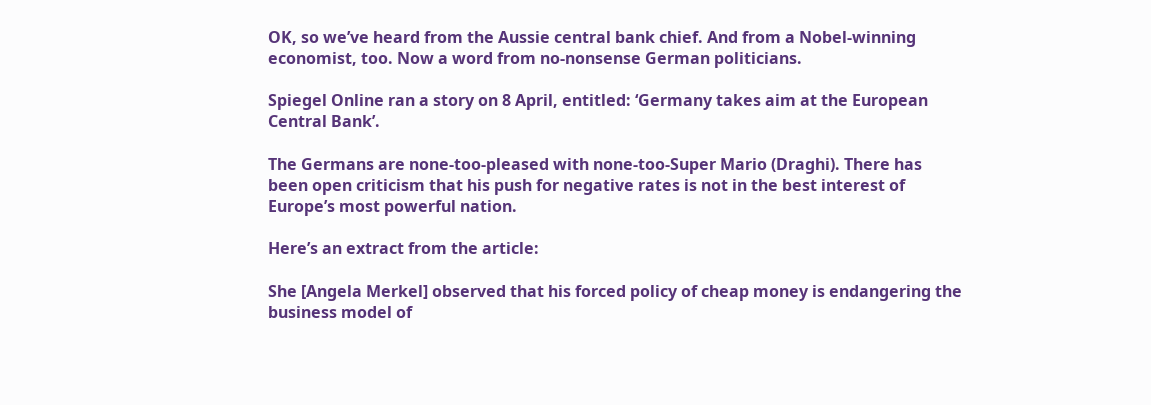OK, so we’ve heard from the Aussie central bank chief. And from a Nobel-winning economist, too. Now a word from no-nonsense German politicians.

Spiegel Online ran a story on 8 April, entitled: ‘Germany takes aim at the European Central Bank’.

The Germans are none-too-pleased with none-too-Super Mario (Draghi). There has been open criticism that his push for negative rates is not in the best interest of Europe’s most powerful nation.

Here’s an extract from the article:

She [Angela Merkel] observed that his forced policy of cheap money is endangering the business model of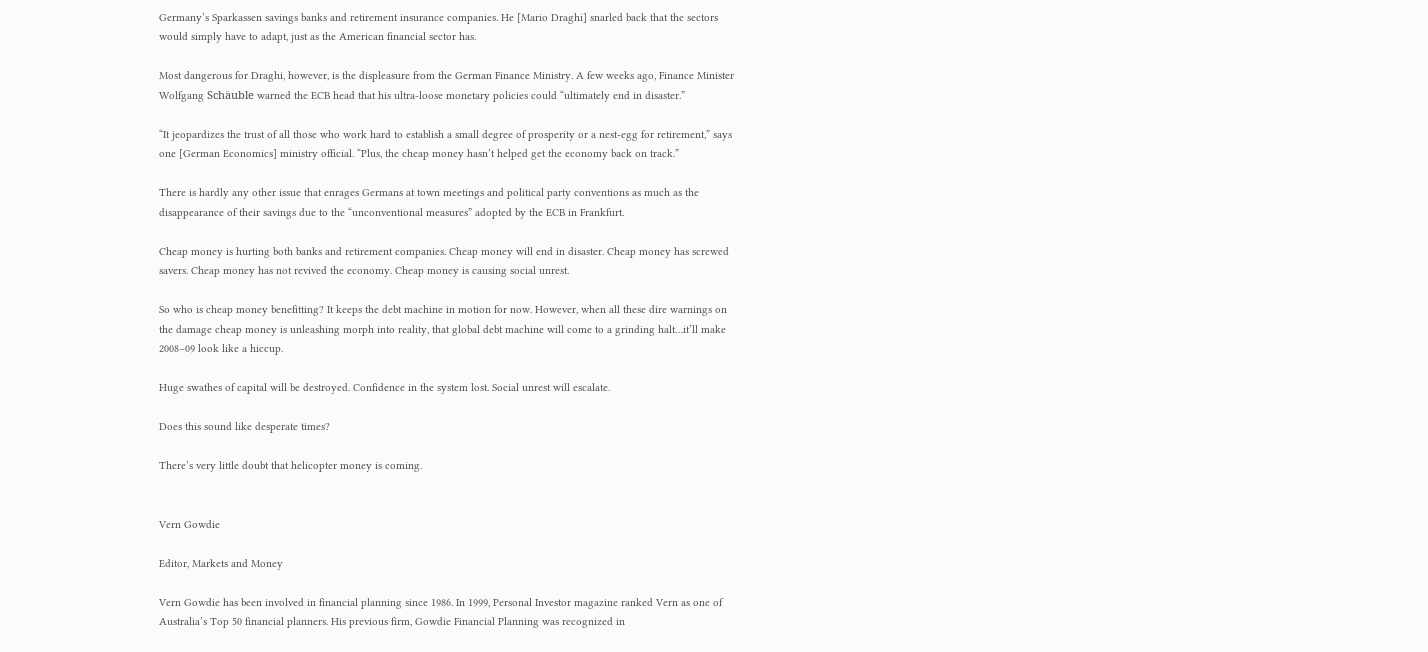Germany’s Sparkassen savings banks and retirement insurance companies. He [Mario Draghi] snarled back that the sectors would simply have to adapt, just as the American financial sector has.

Most dangerous for Draghi, however, is the displeasure from the German Finance Ministry. A few weeks ago, Finance Minister Wolfgang Schäuble warned the ECB head that his ultra-loose monetary policies could “ultimately end in disaster.”

“It jeopardizes the trust of all those who work hard to establish a small degree of prosperity or a nest-egg for retirement,” says one [German Economics] ministry official. “Plus, the cheap money hasn’t helped get the economy back on track.”

There is hardly any other issue that enrages Germans at town meetings and political party conventions as much as the disappearance of their savings due to the “unconventional measures” adopted by the ECB in Frankfurt.

Cheap money is hurting both banks and retirement companies. Cheap money will end in disaster. Cheap money has screwed savers. Cheap money has not revived the economy. Cheap money is causing social unrest.

So who is cheap money benefitting? It keeps the debt machine in motion for now. However, when all these dire warnings on the damage cheap money is unleashing morph into reality, that global debt machine will come to a grinding halt…it’ll make 2008–09 look like a hiccup.

Huge swathes of capital will be destroyed. Confidence in the system lost. Social unrest will escalate.

Does this sound like desperate times?

There’s very little doubt that helicopter money is coming.


Vern Gowdie

Editor, Markets and Money

Vern Gowdie has been involved in financial planning since 1986. In 1999, Personal Investor magazine ranked Vern as one of Australia’s Top 50 financial planners. His previous firm, Gowdie Financial Planning was recognized in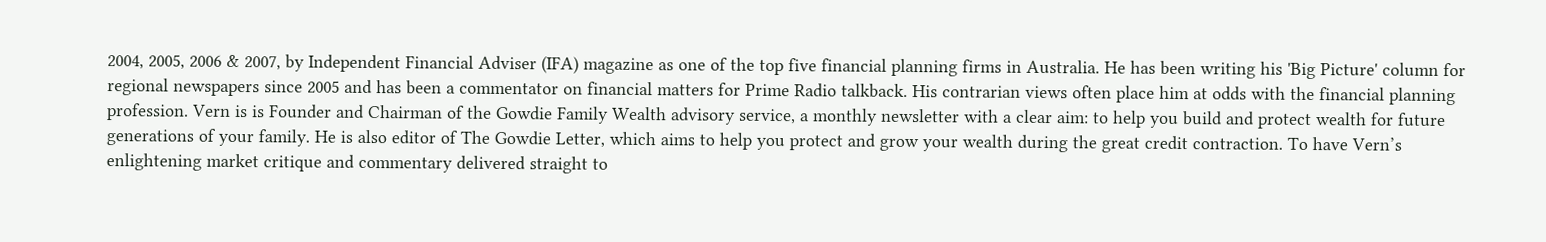2004, 2005, 2006 & 2007, by Independent Financial Adviser (IFA) magazine as one of the top five financial planning firms in Australia. He has been writing his 'Big Picture' column for regional newspapers since 2005 and has been a commentator on financial matters for Prime Radio talkback. His contrarian views often place him at odds with the financial planning profession. Vern is is Founder and Chairman of the Gowdie Family Wealth advisory service, a monthly newsletter with a clear aim: to help you build and protect wealth for future generations of your family. He is also editor of The Gowdie Letter, which aims to help you protect and grow your wealth during the great credit contraction. To have Vern’s enlightening market critique and commentary delivered straight to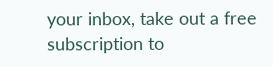your inbox, take out a free subscription to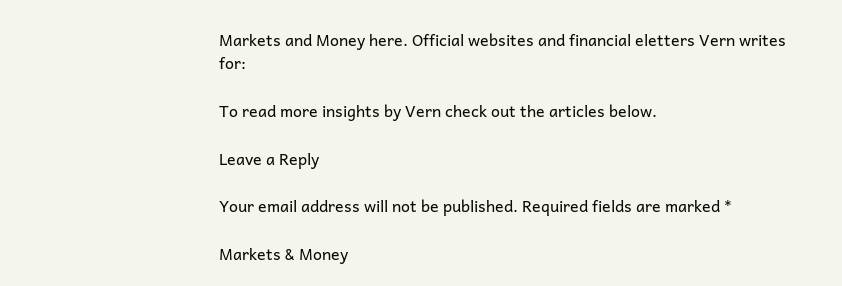Markets and Money here. Official websites and financial eletters Vern writes for:

To read more insights by Vern check out the articles below.

Leave a Reply

Your email address will not be published. Required fields are marked *

Markets & Money